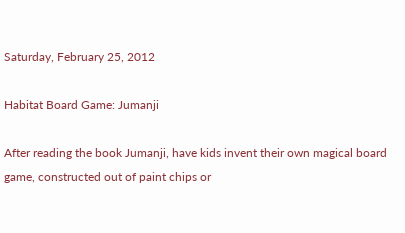Saturday, February 25, 2012

Habitat Board Game: Jumanji

After reading the book Jumanji, have kids invent their own magical board game, constructed out of paint chips or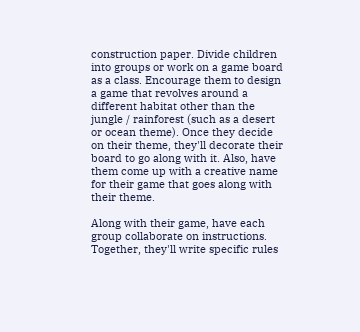construction paper. Divide children into groups or work on a game board as a class. Encourage them to design a game that revolves around a different habitat other than the jungle / rainforest (such as a desert or ocean theme). Once they decide on their theme, they'll decorate their board to go along with it. Also, have them come up with a creative name for their game that goes along with their theme.

Along with their game, have each group collaborate on instructions. Together, they'll write specific rules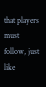that players must follow, just like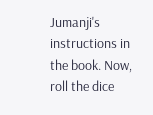Jumanji's instructions in the book. Now, roll the dice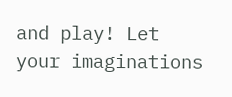and play! Let your imaginations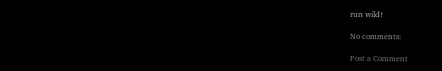run wild!

No comments:

Post a Comment